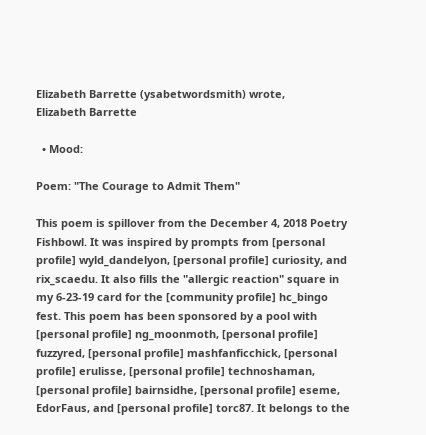Elizabeth Barrette (ysabetwordsmith) wrote,
Elizabeth Barrette

  • Mood:

Poem: "The Courage to Admit Them"

This poem is spillover from the December 4, 2018 Poetry Fishbowl. It was inspired by prompts from [personal profile] wyld_dandelyon, [personal profile] curiosity, and rix_scaedu. It also fills the "allergic reaction" square in my 6-23-19 card for the [community profile] hc_bingo fest. This poem has been sponsored by a pool with [personal profile] ng_moonmoth, [personal profile] fuzzyred, [personal profile] mashfanficchick, [personal profile] erulisse, [personal profile] technoshaman, [personal profile] bairnsidhe, [personal profile] eseme, EdorFaus, and [personal profile] torc87. It belongs to the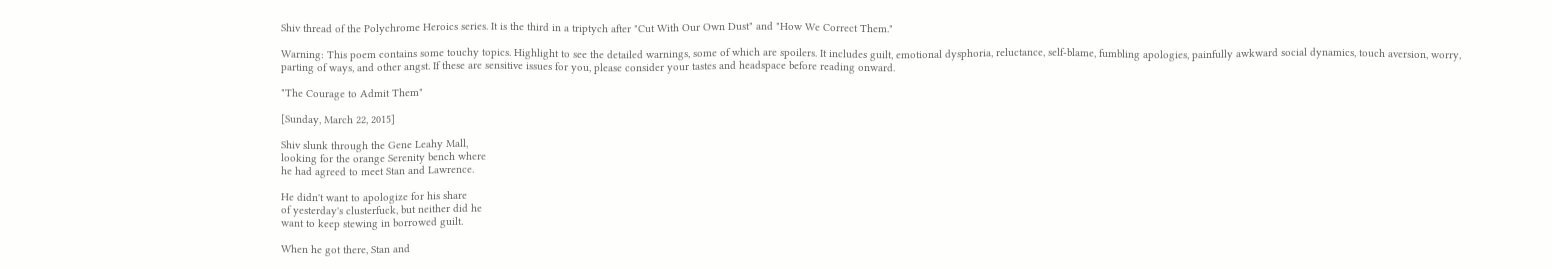Shiv thread of the Polychrome Heroics series. It is the third in a triptych after "Cut With Our Own Dust" and "How We Correct Them."

Warning: This poem contains some touchy topics. Highlight to see the detailed warnings, some of which are spoilers. It includes guilt, emotional dysphoria, reluctance, self-blame, fumbling apologies, painfully awkward social dynamics, touch aversion, worry, parting of ways, and other angst. If these are sensitive issues for you, please consider your tastes and headspace before reading onward.

"The Courage to Admit Them"

[Sunday, March 22, 2015]

Shiv slunk through the Gene Leahy Mall,
looking for the orange Serenity bench where
he had agreed to meet Stan and Lawrence.

He didn't want to apologize for his share
of yesterday's clusterfuck, but neither did he
want to keep stewing in borrowed guilt.

When he got there, Stan and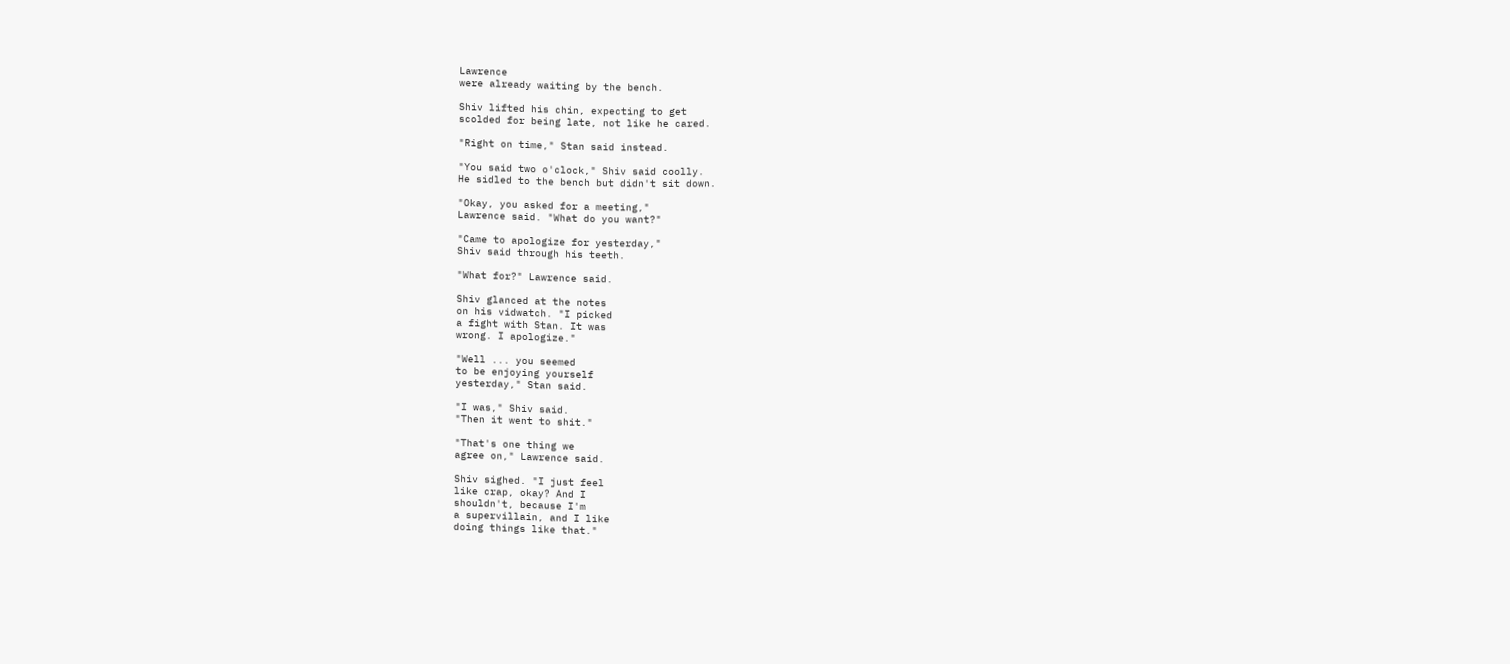Lawrence
were already waiting by the bench.

Shiv lifted his chin, expecting to get
scolded for being late, not like he cared.

"Right on time," Stan said instead.

"You said two o'clock," Shiv said coolly.
He sidled to the bench but didn't sit down.

"Okay, you asked for a meeting,"
Lawrence said. "What do you want?"

"Came to apologize for yesterday,"
Shiv said through his teeth.

"What for?" Lawrence said.

Shiv glanced at the notes
on his vidwatch. "I picked
a fight with Stan. It was
wrong. I apologize."

"Well ... you seemed
to be enjoying yourself
yesterday," Stan said.

"I was," Shiv said.
"Then it went to shit."

"That's one thing we
agree on," Lawrence said.

Shiv sighed. "I just feel
like crap, okay? And I
shouldn't, because I'm
a supervillain, and I like
doing things like that."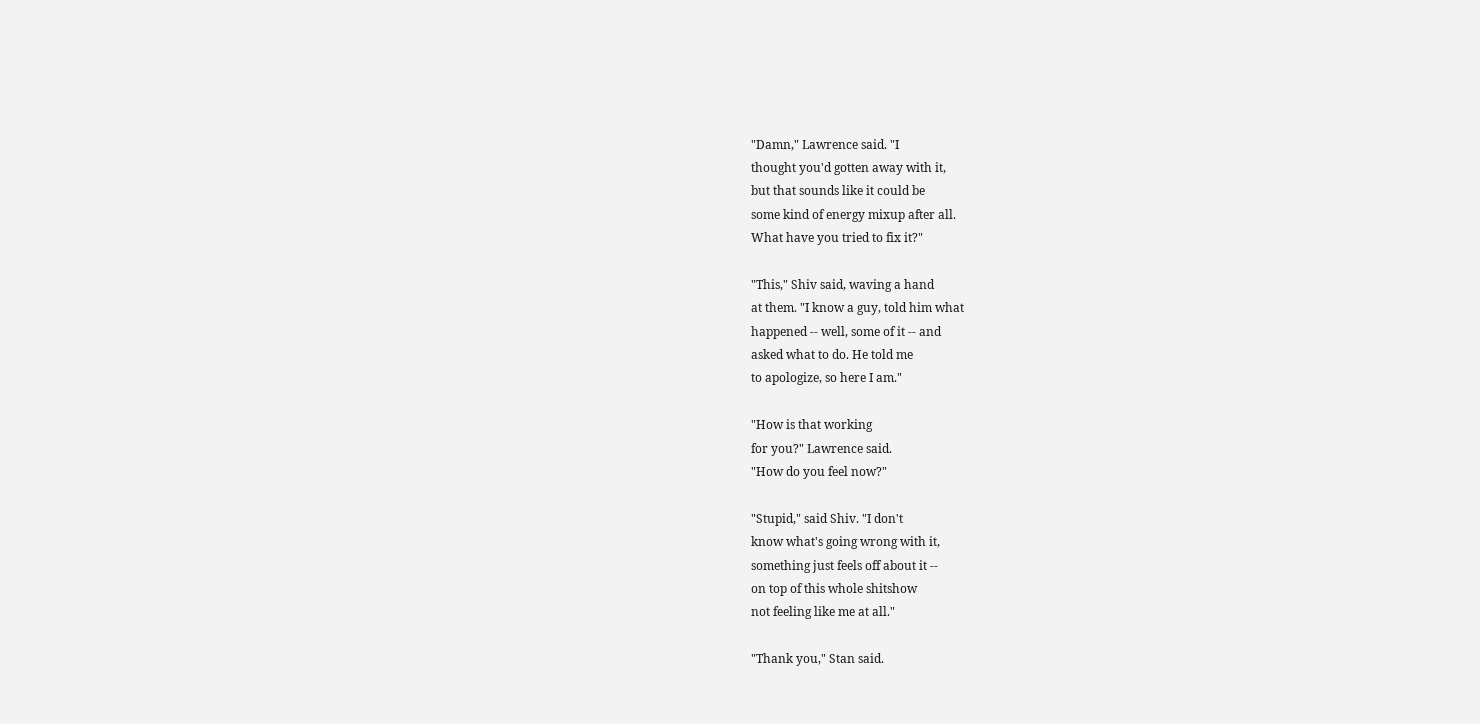"Damn," Lawrence said. "I
thought you'd gotten away with it,
but that sounds like it could be
some kind of energy mixup after all.
What have you tried to fix it?"

"This," Shiv said, waving a hand
at them. "I know a guy, told him what
happened -- well, some of it -- and
asked what to do. He told me
to apologize, so here I am."

"How is that working
for you?" Lawrence said.
"How do you feel now?"

"Stupid," said Shiv. "I don't
know what's going wrong with it,
something just feels off about it --
on top of this whole shitshow
not feeling like me at all."

"Thank you," Stan said.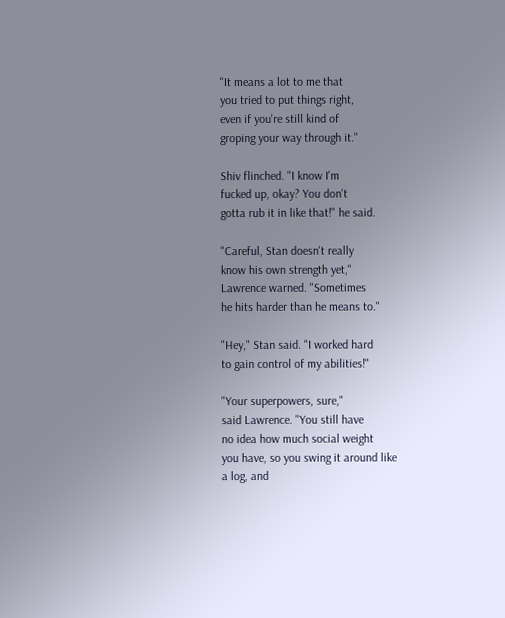"It means a lot to me that
you tried to put things right,
even if you're still kind of
groping your way through it."

Shiv flinched. "I know I'm
fucked up, okay? You don't
gotta rub it in like that!" he said.

"Careful, Stan doesn't really
know his own strength yet,"
Lawrence warned. "Sometimes
he hits harder than he means to."

"Hey," Stan said. "I worked hard
to gain control of my abilities!"

"Your superpowers, sure,"
said Lawrence. "You still have
no idea how much social weight
you have, so you swing it around like
a log, and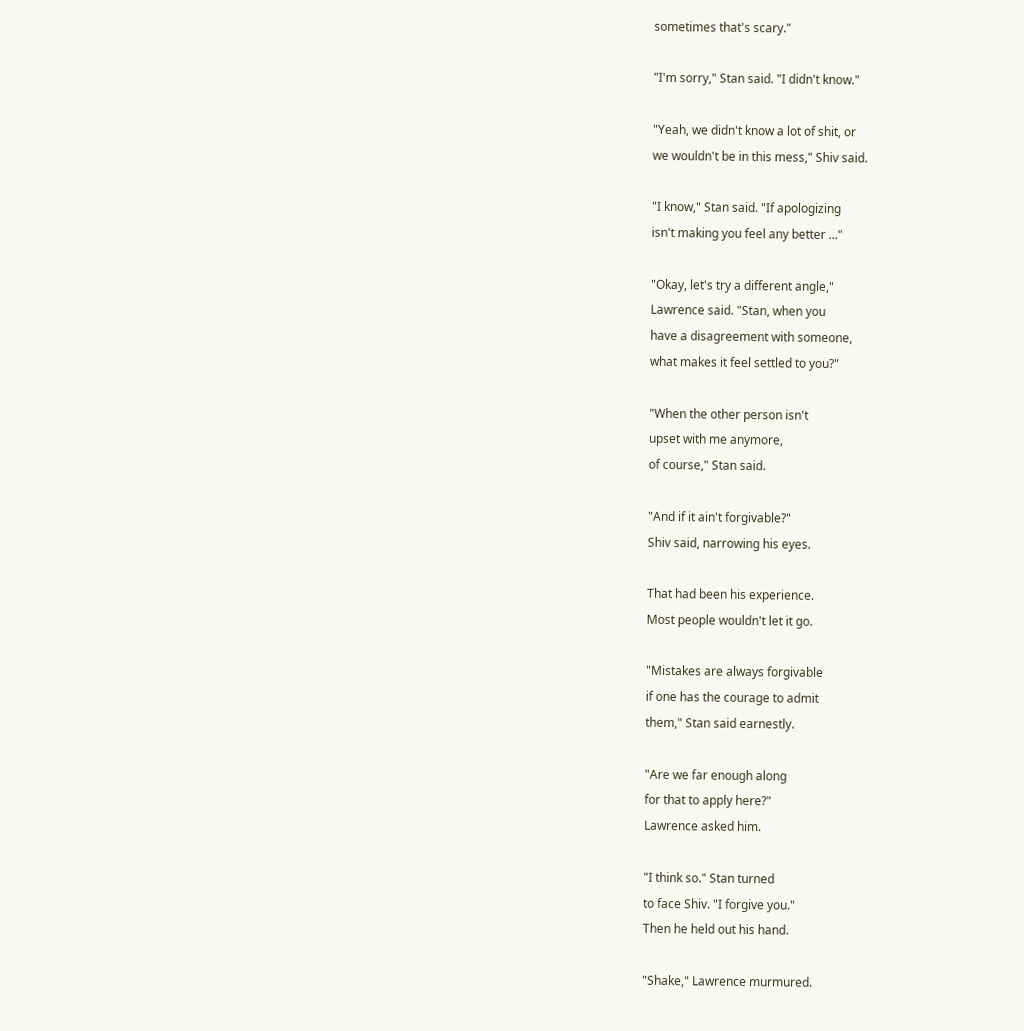sometimes that's scary."

"I'm sorry," Stan said. "I didn't know."

"Yeah, we didn't know a lot of shit, or
we wouldn't be in this mess," Shiv said.

"I know," Stan said. "If apologizing
isn't making you feel any better ..."

"Okay, let's try a different angle,"
Lawrence said. "Stan, when you
have a disagreement with someone,
what makes it feel settled to you?"

"When the other person isn't
upset with me anymore,
of course," Stan said.

"And if it ain't forgivable?"
Shiv said, narrowing his eyes.

That had been his experience.
Most people wouldn't let it go.

"Mistakes are always forgivable
if one has the courage to admit
them," Stan said earnestly.

"Are we far enough along
for that to apply here?"
Lawrence asked him.

"I think so." Stan turned
to face Shiv. "I forgive you."
Then he held out his hand.

"Shake," Lawrence murmured.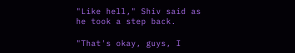"Like hell," Shiv said as
he took a step back.

"That's okay, guys, I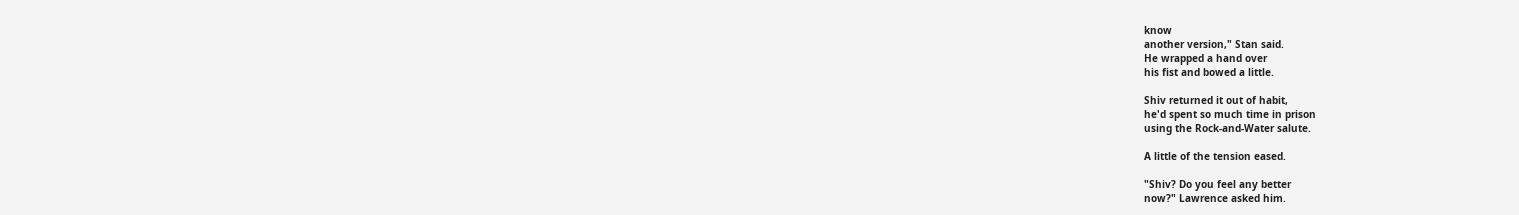know
another version," Stan said.
He wrapped a hand over
his fist and bowed a little.

Shiv returned it out of habit,
he'd spent so much time in prison
using the Rock-and-Water salute.

A little of the tension eased.

"Shiv? Do you feel any better
now?" Lawrence asked him.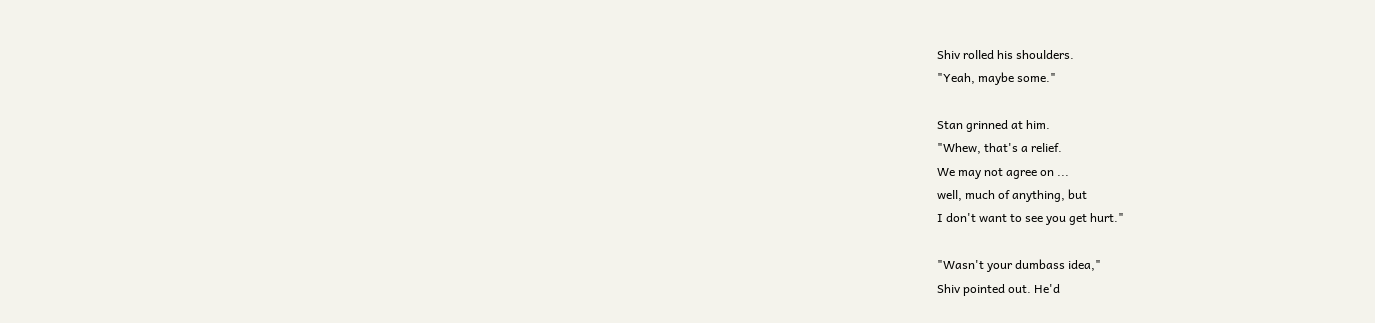Shiv rolled his shoulders.
"Yeah, maybe some."

Stan grinned at him.
"Whew, that's a relief.
We may not agree on ...
well, much of anything, but
I don't want to see you get hurt."

"Wasn't your dumbass idea,"
Shiv pointed out. He'd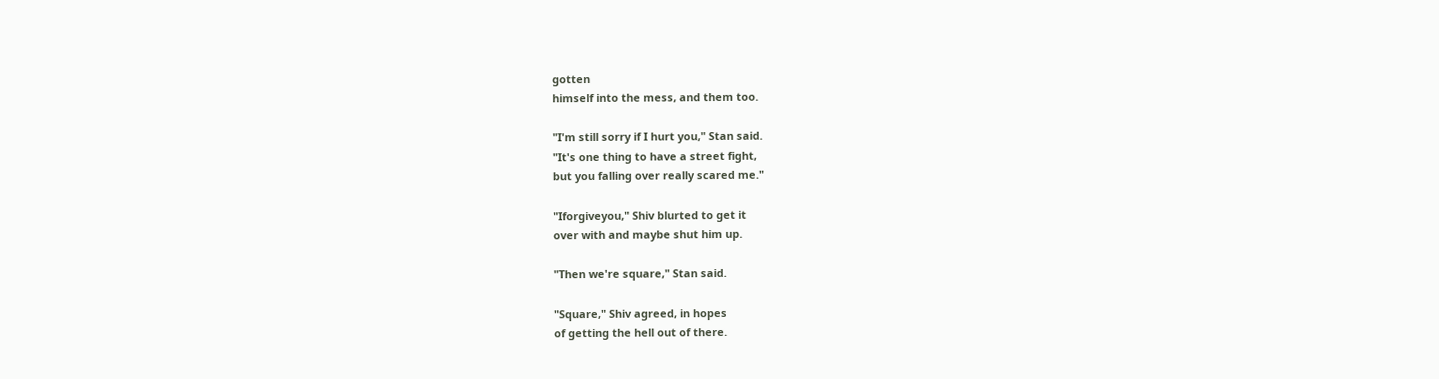gotten
himself into the mess, and them too.

"I'm still sorry if I hurt you," Stan said.
"It's one thing to have a street fight,
but you falling over really scared me."

"Iforgiveyou," Shiv blurted to get it
over with and maybe shut him up.

"Then we're square," Stan said.

"Square," Shiv agreed, in hopes
of getting the hell out of there.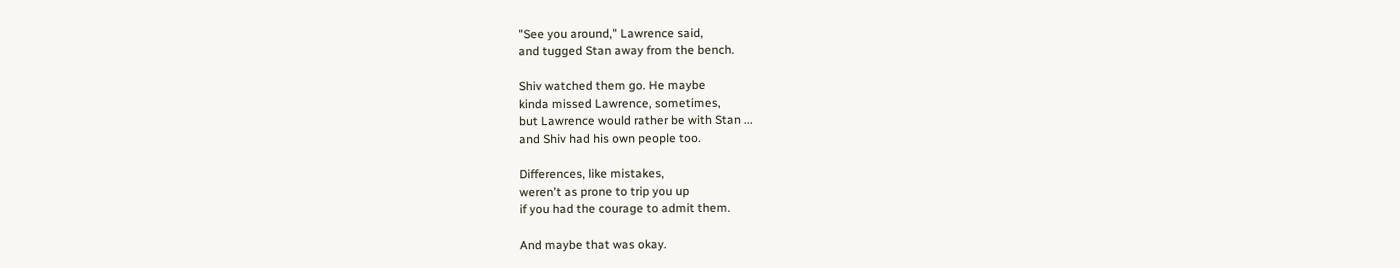"See you around," Lawrence said,
and tugged Stan away from the bench.

Shiv watched them go. He maybe
kinda missed Lawrence, sometimes,
but Lawrence would rather be with Stan ...
and Shiv had his own people too.

Differences, like mistakes,
weren't as prone to trip you up
if you had the courage to admit them.

And maybe that was okay.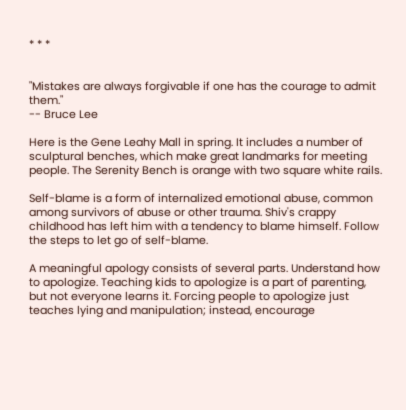* * *


"Mistakes are always forgivable if one has the courage to admit them."
-- Bruce Lee

Here is the Gene Leahy Mall in spring. It includes a number of sculptural benches, which make great landmarks for meeting people. The Serenity Bench is orange with two square white rails.

Self-blame is a form of internalized emotional abuse, common among survivors of abuse or other trauma. Shiv's crappy childhood has left him with a tendency to blame himself. Follow the steps to let go of self-blame.

A meaningful apology consists of several parts. Understand how to apologize. Teaching kids to apologize is a part of parenting, but not everyone learns it. Forcing people to apologize just teaches lying and manipulation; instead, encourage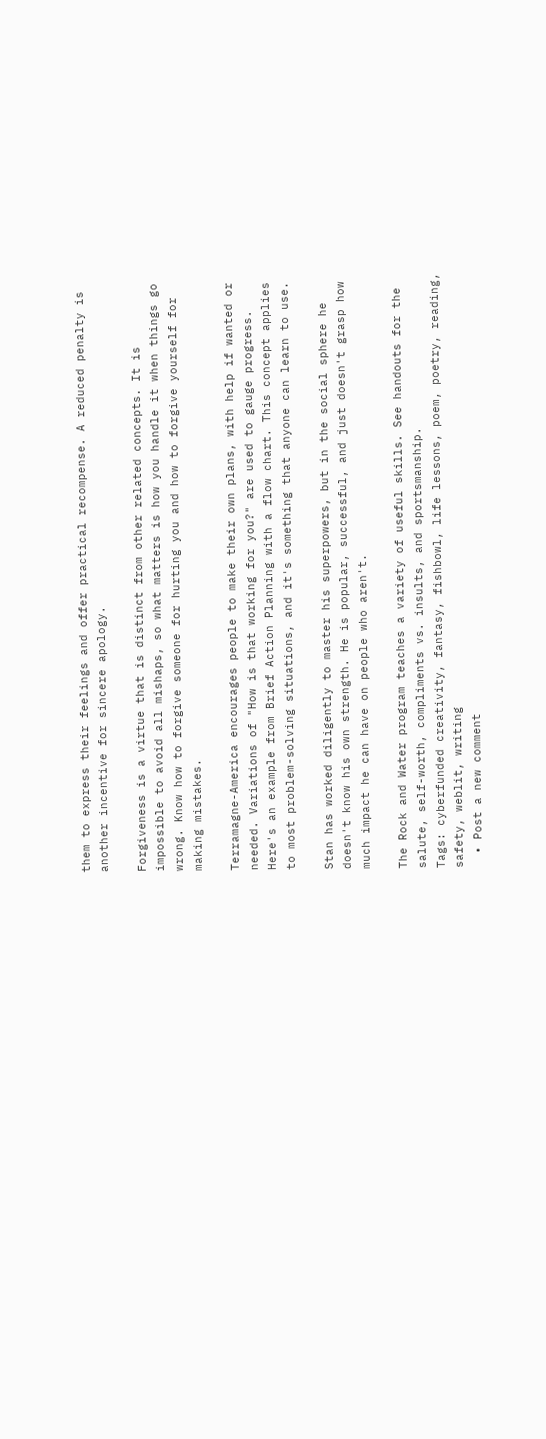them to express their feelings and offer practical recompense. A reduced penalty is another incentive for sincere apology.

Forgiveness is a virtue that is distinct from other related concepts. It is impossible to avoid all mishaps, so what matters is how you handle it when things go wrong. Know how to forgive someone for hurting you and how to forgive yourself for making mistakes.

Terramagne-America encourages people to make their own plans, with help if wanted or needed. Variations of "How is that working for you?" are used to gauge progress. Here's an example from Brief Action Planning with a flow chart. This concept applies to most problem-solving situations, and it's something that anyone can learn to use.

Stan has worked diligently to master his superpowers, but in the social sphere he doesn't know his own strength. He is popular, successful, and just doesn't grasp how much impact he can have on people who aren't.

The Rock and Water program teaches a variety of useful skills. See handouts for the salute, self-worth, compliments vs. insults, and sportsmanship.
Tags: cyberfunded creativity, fantasy, fishbowl, life lessons, poem, poetry, reading, safety, weblit, writing
  • Post a new comment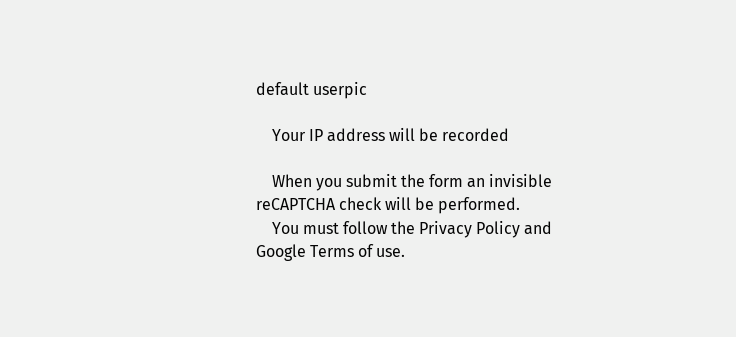default userpic

    Your IP address will be recorded

    When you submit the form an invisible reCAPTCHA check will be performed.
    You must follow the Privacy Policy and Google Terms of use.